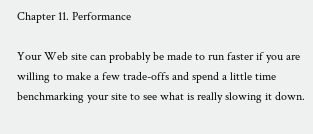Chapter 11. Performance

Your Web site can probably be made to run faster if you are willing to make a few trade-offs and spend a little time benchmarking your site to see what is really slowing it down.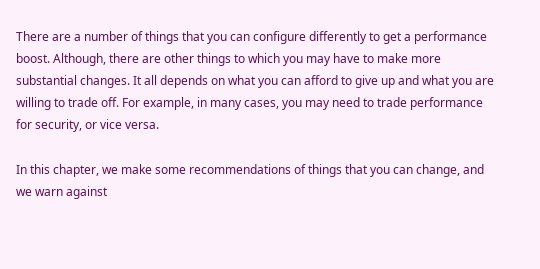There are a number of things that you can configure differently to get a performance boost. Although, there are other things to which you may have to make more substantial changes. It all depends on what you can afford to give up and what you are willing to trade off. For example, in many cases, you may need to trade performance for security, or vice versa.

In this chapter, we make some recommendations of things that you can change, and we warn against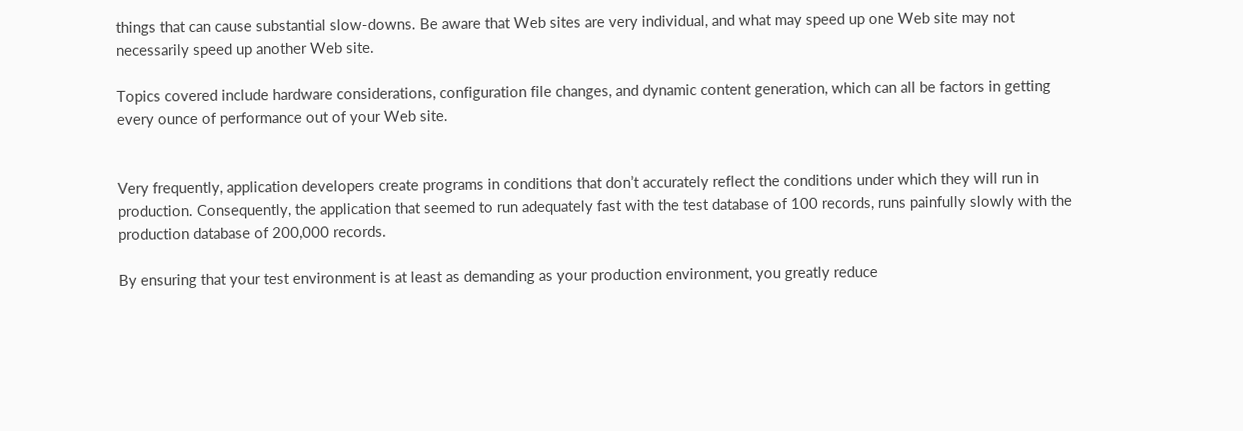things that can cause substantial slow-downs. Be aware that Web sites are very individual, and what may speed up one Web site may not necessarily speed up another Web site.

Topics covered include hardware considerations, configuration file changes, and dynamic content generation, which can all be factors in getting every ounce of performance out of your Web site.


Very frequently, application developers create programs in conditions that don’t accurately reflect the conditions under which they will run in production. Consequently, the application that seemed to run adequately fast with the test database of 100 records, runs painfully slowly with the production database of 200,000 records.

By ensuring that your test environment is at least as demanding as your production environment, you greatly reduce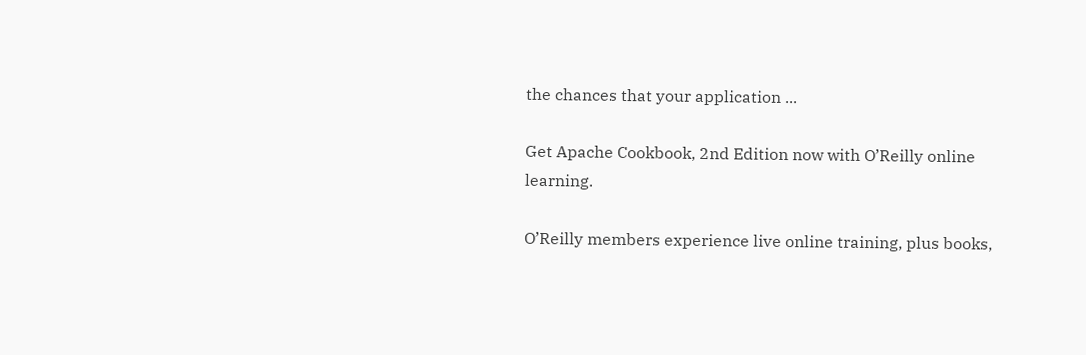the chances that your application ...

Get Apache Cookbook, 2nd Edition now with O’Reilly online learning.

O’Reilly members experience live online training, plus books,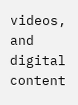videos, and digital content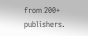from 200+ publishers.